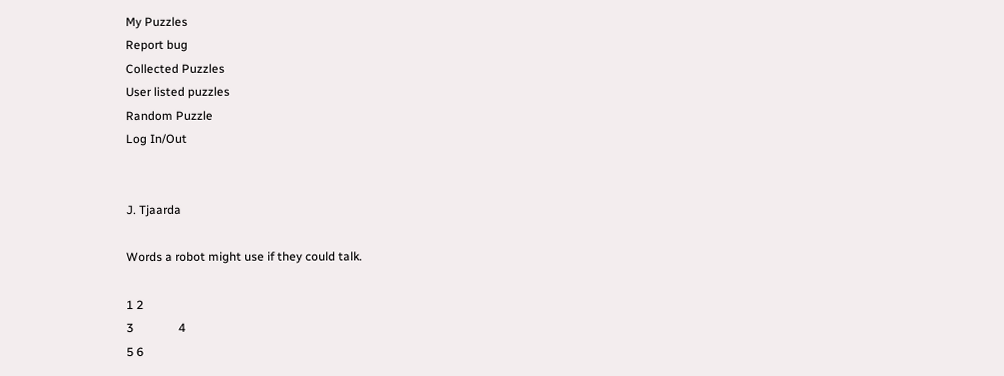My Puzzles
Report bug
Collected Puzzles
User listed puzzles
Random Puzzle
Log In/Out


J. Tjaarda

Words a robot might use if they could talk.

1 2
3               4
5 6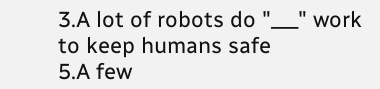3.A lot of robots do "___" work to keep humans safe
5.A few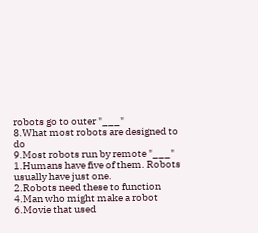robots go to outer "___"
8.What most robots are designed to do
9.Most robots run by remote "___"
1.Humans have five of them. Robots usually have just one.
2.Robots need these to function
4.Man who might make a robot
6.Movie that used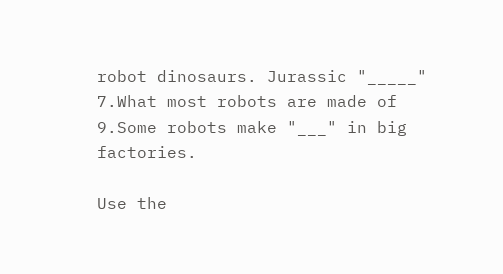robot dinosaurs. Jurassic "_____"
7.What most robots are made of
9.Some robots make "___" in big factories.

Use the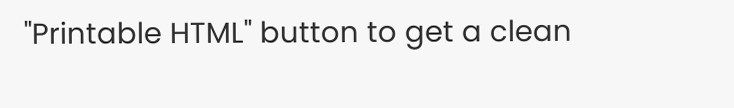"Printable HTML" button to get a clean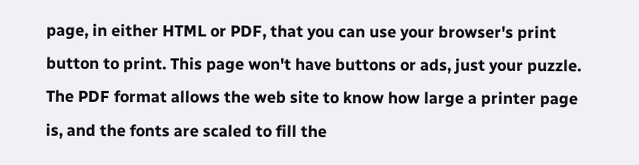page, in either HTML or PDF, that you can use your browser's print button to print. This page won't have buttons or ads, just your puzzle. The PDF format allows the web site to know how large a printer page is, and the fonts are scaled to fill the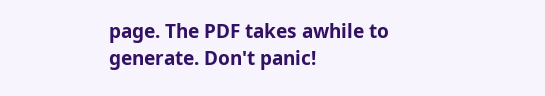page. The PDF takes awhile to generate. Don't panic!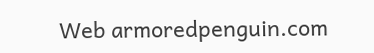Web armoredpenguin.com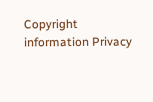Copyright information Privacy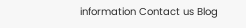information Contact us Blog